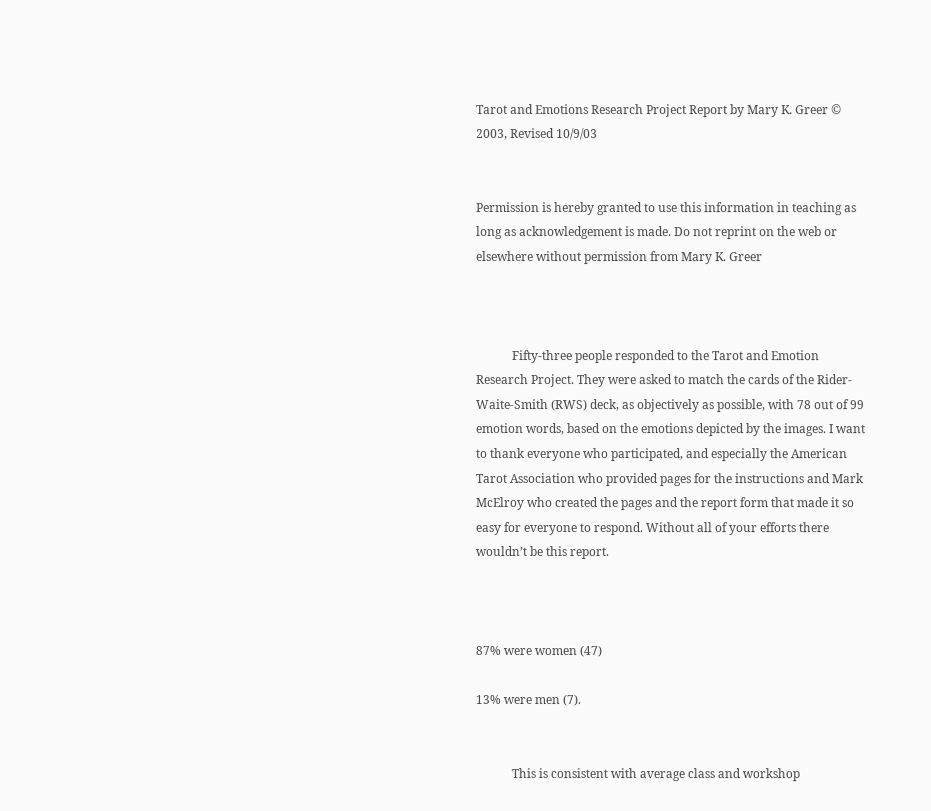Tarot and Emotions Research Project Report by Mary K. Greer © 2003, Revised 10/9/03


Permission is hereby granted to use this information in teaching as long as acknowledgement is made. Do not reprint on the web or elsewhere without permission from Mary K. Greer



            Fifty-three people responded to the Tarot and Emotion Research Project. They were asked to match the cards of the Rider-Waite-Smith (RWS) deck, as objectively as possible, with 78 out of 99 emotion words, based on the emotions depicted by the images. I want to thank everyone who participated, and especially the American Tarot Association who provided pages for the instructions and Mark McElroy who created the pages and the report form that made it so easy for everyone to respond. Without all of your efforts there wouldn’t be this report.



87% were women (47)

13% were men (7).


            This is consistent with average class and workshop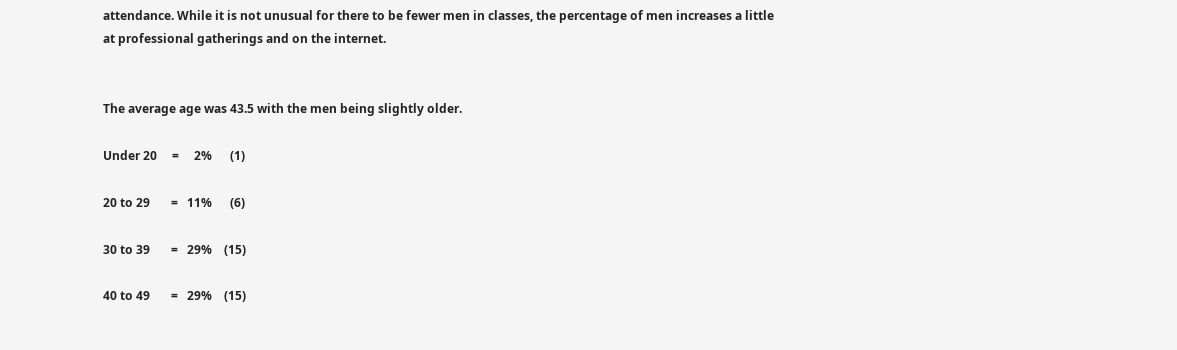attendance. While it is not unusual for there to be fewer men in classes, the percentage of men increases a little at professional gatherings and on the internet.


The average age was 43.5 with the men being slightly older.

Under 20     =     2%      (1)

20 to 29       =   11%      (6)

30 to 39       =   29%    (15)

40 to 49       =   29%    (15)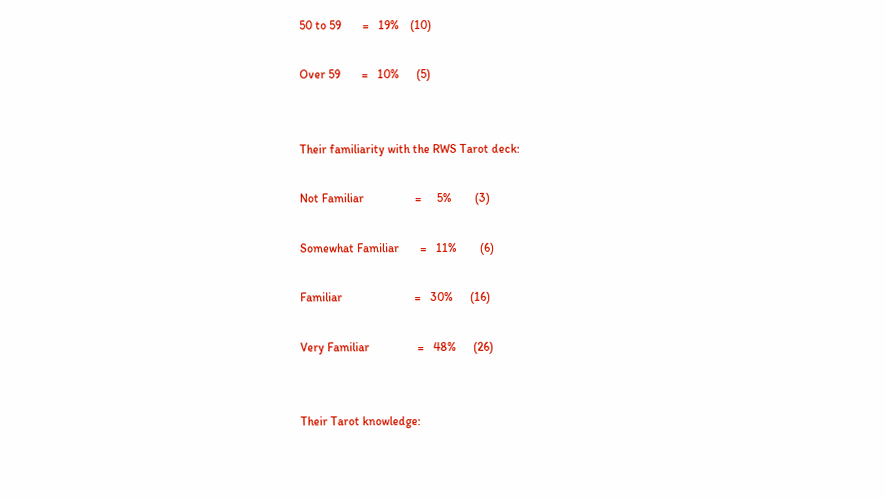50 to 59       =   19%    (10)

Over 59       =   10%      (5)


Their familiarity with the RWS Tarot deck:

Not Familiar                 =     5%        (3)

Somewhat Familiar       =   11%        (6)

Familiar                        =   30%      (16)

Very Familiar                =   48%      (26)


Their Tarot knowledge: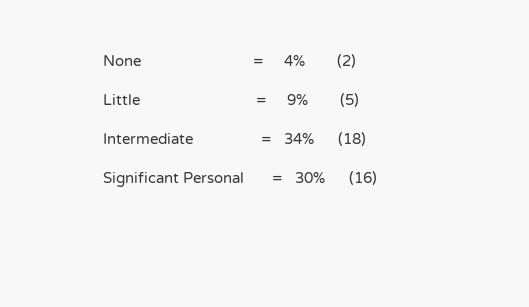None                            =     4%        (2)

Little                             =     9%        (5)

Intermediate                 =   34%      (18)

Significant Personal       =   30%      (16)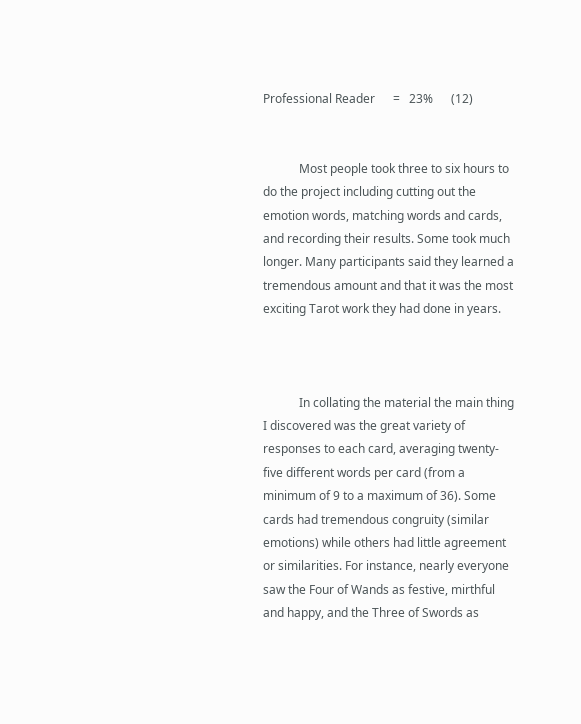Professional Reader      =   23%      (12)


            Most people took three to six hours to do the project including cutting out the emotion words, matching words and cards, and recording their results. Some took much longer. Many participants said they learned a tremendous amount and that it was the most exciting Tarot work they had done in years.



            In collating the material the main thing I discovered was the great variety of responses to each card, averaging twenty-five different words per card (from a minimum of 9 to a maximum of 36). Some cards had tremendous congruity (similar emotions) while others had little agreement or similarities. For instance, nearly everyone saw the Four of Wands as festive, mirthful and happy, and the Three of Swords as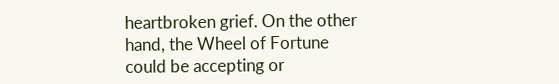heartbroken grief. On the other hand, the Wheel of Fortune could be accepting or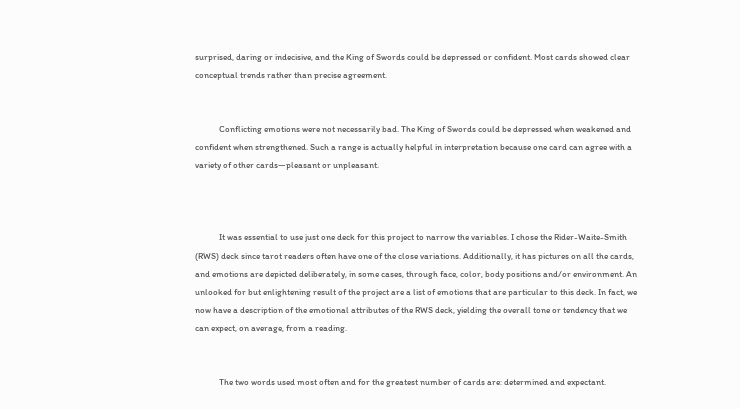surprised, daring or indecisive, and the King of Swords could be depressed or confident. Most cards showed clear conceptual trends rather than precise agreement.


            Conflicting emotions were not necessarily bad. The King of Swords could be depressed when weakened and confident when strengthened. Such a range is actually helpful in interpretation because one card can agree with a variety of other cards—pleasant or unpleasant.



            It was essential to use just one deck for this project to narrow the variables. I chose the Rider-Waite-Smith (RWS) deck since tarot readers often have one of the close variations. Additionally, it has pictures on all the cards, and emotions are depicted deliberately, in some cases, through face, color, body positions and/or environment. An unlooked for but enlightening result of the project are a list of emotions that are particular to this deck. In fact, we now have a description of the emotional attributes of the RWS deck, yielding the overall tone or tendency that we can expect, on average, from a reading.


            The two words used most often and for the greatest number of cards are: determined and expectant.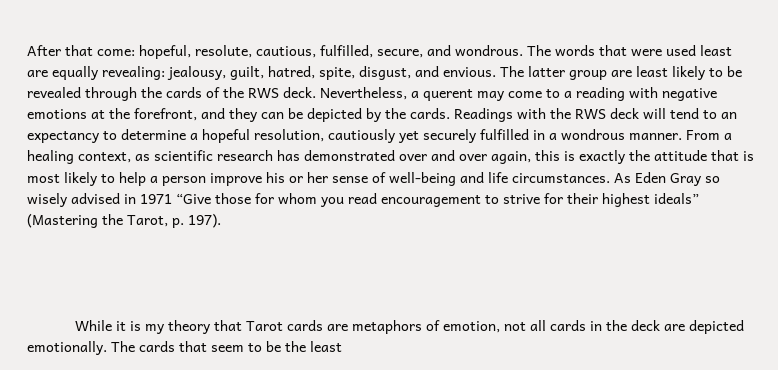After that come: hopeful, resolute, cautious, fulfilled, secure, and wondrous. The words that were used least are equally revealing: jealousy, guilt, hatred, spite, disgust, and envious. The latter group are least likely to be revealed through the cards of the RWS deck. Nevertheless, a querent may come to a reading with negative emotions at the forefront, and they can be depicted by the cards. Readings with the RWS deck will tend to an expectancy to determine a hopeful resolution, cautiously yet securely fulfilled in a wondrous manner. From a healing context, as scientific research has demonstrated over and over again, this is exactly the attitude that is most likely to help a person improve his or her sense of well-being and life circumstances. As Eden Gray so wisely advised in 1971 “Give those for whom you read encouragement to strive for their highest ideals” (Mastering the Tarot, p. 197).




            While it is my theory that Tarot cards are metaphors of emotion, not all cards in the deck are depicted emotionally. The cards that seem to be the least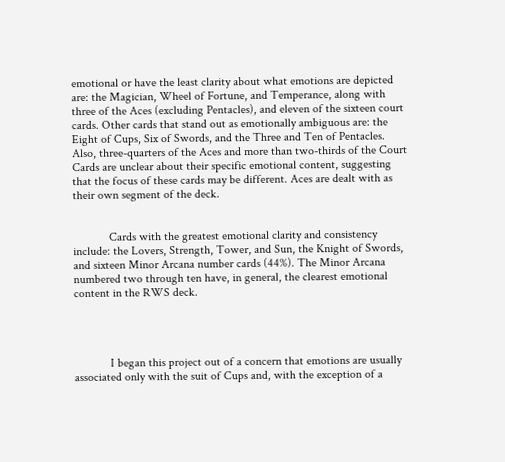emotional or have the least clarity about what emotions are depicted are: the Magician, Wheel of Fortune, and Temperance, along with three of the Aces (excluding Pentacles), and eleven of the sixteen court cards. Other cards that stand out as emotionally ambiguous are: the Eight of Cups, Six of Swords, and the Three and Ten of Pentacles. Also, three-quarters of the Aces and more than two-thirds of the Court Cards are unclear about their specific emotional content, suggesting that the focus of these cards may be different. Aces are dealt with as their own segment of the deck.


            Cards with the greatest emotional clarity and consistency include: the Lovers, Strength, Tower, and Sun, the Knight of Swords, and sixteen Minor Arcana number cards (44%). The Minor Arcana numbered two through ten have, in general, the clearest emotional content in the RWS deck.




            I began this project out of a concern that emotions are usually associated only with the suit of Cups and, with the exception of a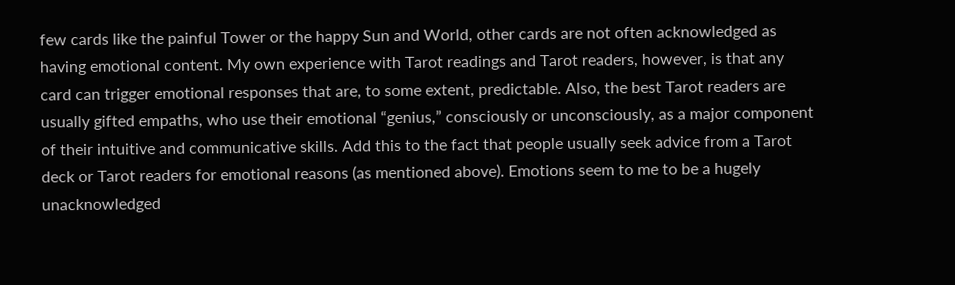few cards like the painful Tower or the happy Sun and World, other cards are not often acknowledged as having emotional content. My own experience with Tarot readings and Tarot readers, however, is that any card can trigger emotional responses that are, to some extent, predictable. Also, the best Tarot readers are usually gifted empaths, who use their emotional “genius,” consciously or unconsciously, as a major component of their intuitive and communicative skills. Add this to the fact that people usually seek advice from a Tarot deck or Tarot readers for emotional reasons (as mentioned above). Emotions seem to me to be a hugely unacknowledged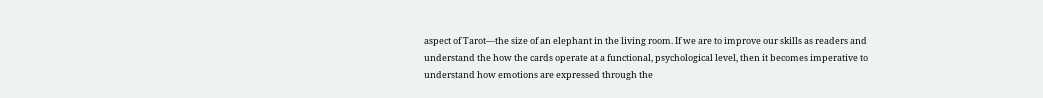aspect of Tarot—the size of an elephant in the living room. If we are to improve our skills as readers and understand the how the cards operate at a functional, psychological level, then it becomes imperative to understand how emotions are expressed through the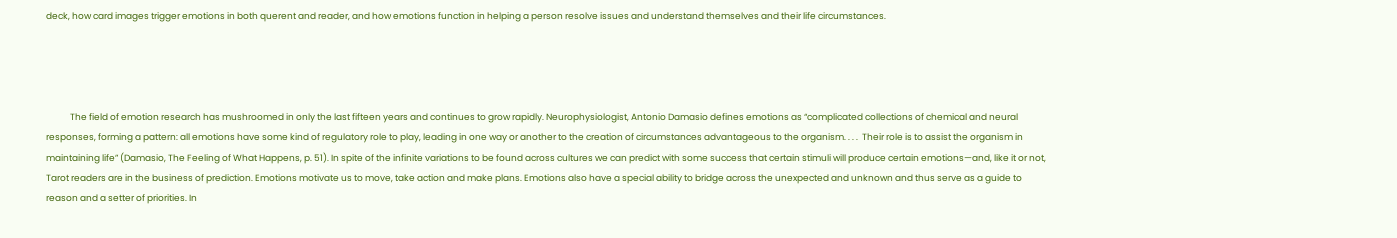deck, how card images trigger emotions in both querent and reader, and how emotions function in helping a person resolve issues and understand themselves and their life circumstances.




            The field of emotion research has mushroomed in only the last fifteen years and continues to grow rapidly. Neurophysiologist, Antonio Damasio defines emotions as “complicated collections of chemical and neural responses, forming a pattern: all emotions have some kind of regulatory role to play, leading in one way or another to the creation of circumstances advantageous to the organism. . . .  Their role is to assist the organism in maintaining life” (Damasio, The Feeling of What Happens, p. 51). In spite of the infinite variations to be found across cultures we can predict with some success that certain stimuli will produce certain emotions—and, like it or not, Tarot readers are in the business of prediction. Emotions motivate us to move, take action and make plans. Emotions also have a special ability to bridge across the unexpected and unknown and thus serve as a guide to reason and a setter of priorities. In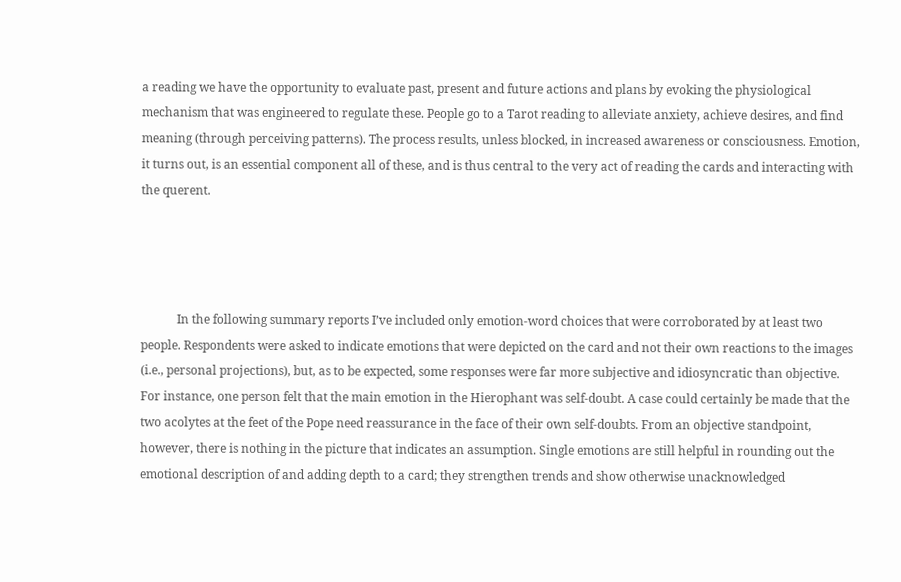a reading we have the opportunity to evaluate past, present and future actions and plans by evoking the physiological mechanism that was engineered to regulate these. People go to a Tarot reading to alleviate anxiety, achieve desires, and find meaning (through perceiving patterns). The process results, unless blocked, in increased awareness or consciousness. Emotion, it turns out, is an essential component all of these, and is thus central to the very act of reading the cards and interacting with the querent.




            In the following summary reports I’ve included only emotion-word choices that were corroborated by at least two people. Respondents were asked to indicate emotions that were depicted on the card and not their own reactions to the images (i.e., personal projections), but, as to be expected, some responses were far more subjective and idiosyncratic than objective. For instance, one person felt that the main emotion in the Hierophant was self-doubt. A case could certainly be made that the two acolytes at the feet of the Pope need reassurance in the face of their own self-doubts. From an objective standpoint, however, there is nothing in the picture that indicates an assumption. Single emotions are still helpful in rounding out the emotional description of and adding depth to a card; they strengthen trends and show otherwise unacknowledged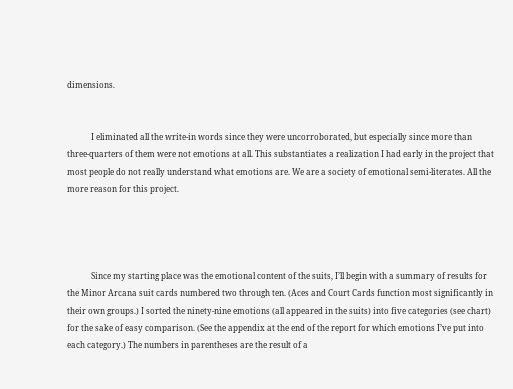dimensions.


            I eliminated all the write-in words since they were uncorroborated, but especially since more than three-quarters of them were not emotions at all. This substantiates a realization I had early in the project that most people do not really understand what emotions are. We are a society of emotional semi-literates. All the more reason for this project.




            Since my starting place was the emotional content of the suits, I’ll begin with a summary of results for the Minor Arcana suit cards numbered two through ten. (Aces and Court Cards function most significantly in their own groups.) I sorted the ninety-nine emotions (all appeared in the suits) into five categories (see chart) for the sake of easy comparison. (See the appendix at the end of the report for which emotions I’ve put into each category.) The numbers in parentheses are the result of a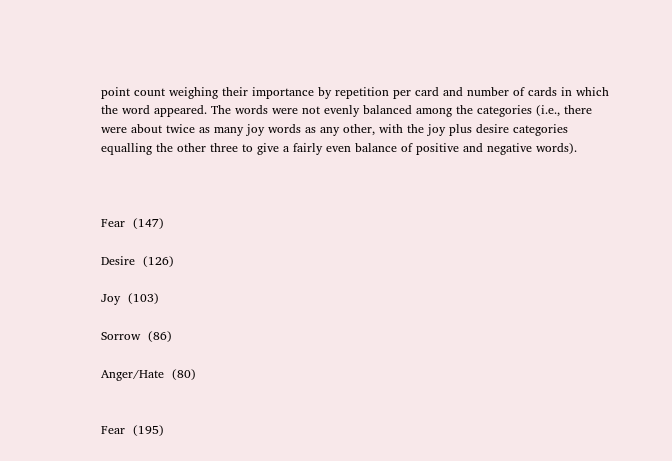point count weighing their importance by repetition per card and number of cards in which the word appeared. The words were not evenly balanced among the categories (i.e., there were about twice as many joy words as any other, with the joy plus desire categories equalling the other three to give a fairly even balance of positive and negative words).



Fear  (147)

Desire  (126)

Joy  (103)

Sorrow  (86)

Anger/Hate  (80)


Fear  (195)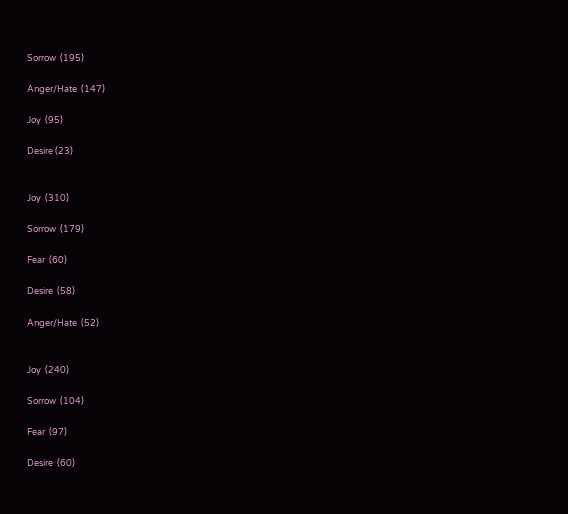Sorrow  (195)

Anger/Hate  (147)

Joy  (95)

Desire (23)


Joy  (310)

Sorrow  (179)

Fear  (60)

Desire  (58)

Anger/Hate  (52)


Joy  (240)

Sorrow  (104)

Fear  (97)

Desire  (60)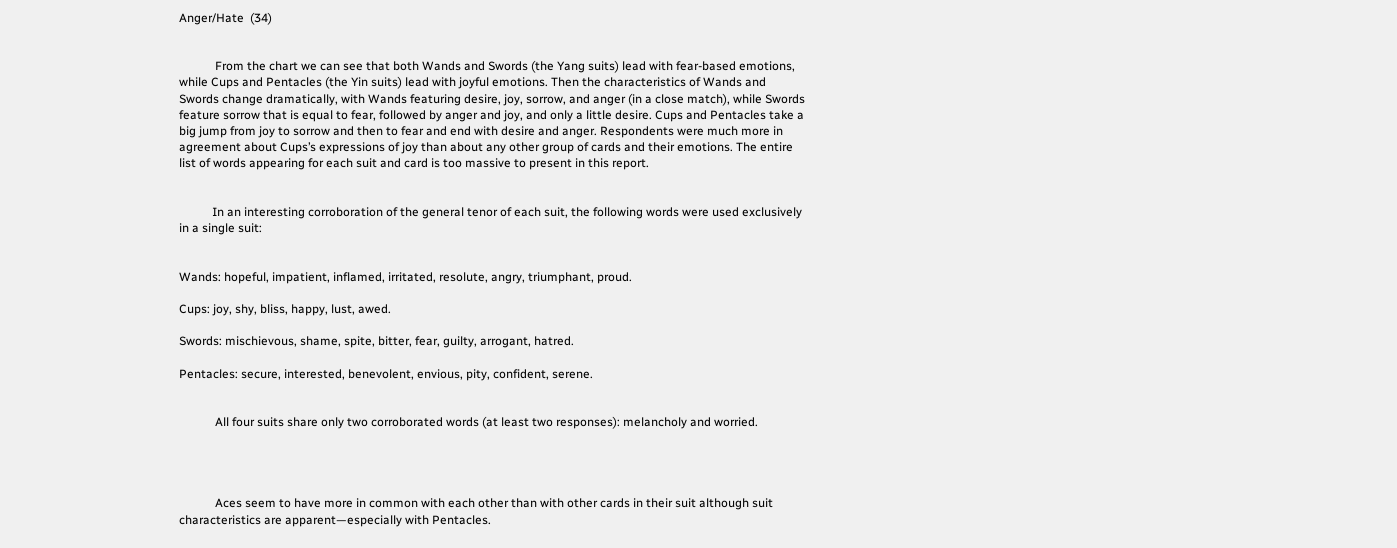Anger/Hate  (34)


            From the chart we can see that both Wands and Swords (the Yang suits) lead with fear-based emotions, while Cups and Pentacles (the Yin suits) lead with joyful emotions. Then the characteristics of Wands and Swords change dramatically, with Wands featuring desire, joy, sorrow, and anger (in a close match), while Swords feature sorrow that is equal to fear, followed by anger and joy, and only a little desire. Cups and Pentacles take a big jump from joy to sorrow and then to fear and end with desire and anger. Respondents were much more in agreement about Cups’s expressions of joy than about any other group of cards and their emotions. The entire list of words appearing for each suit and card is too massive to present in this report.


           In an interesting corroboration of the general tenor of each suit, the following words were used exclusively in a single suit:


Wands: hopeful, impatient, inflamed, irritated, resolute, angry, triumphant, proud.

Cups: joy, shy, bliss, happy, lust, awed.

Swords: mischievous, shame, spite, bitter, fear, guilty, arrogant, hatred.

Pentacles: secure, interested, benevolent, envious, pity, confident, serene.


            All four suits share only two corroborated words (at least two responses): melancholy and worried.




            Aces seem to have more in common with each other than with other cards in their suit although suit characteristics are apparent—especially with Pentacles.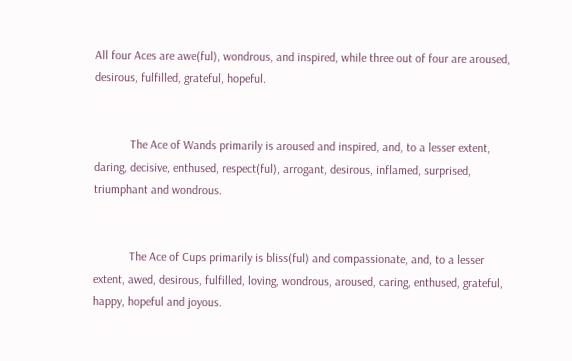All four Aces are awe(ful), wondrous, and inspired, while three out of four are aroused, desirous, fulfilled, grateful, hopeful.


            The Ace of Wands primarily is aroused and inspired, and, to a lesser extent, daring, decisive, enthused, respect(ful), arrogant, desirous, inflamed, surprised, triumphant and wondrous.


            The Ace of Cups primarily is bliss(ful) and compassionate, and, to a lesser extent, awed, desirous, fulfilled, loving, wondrous, aroused, caring, enthused, grateful, happy, hopeful and joyous.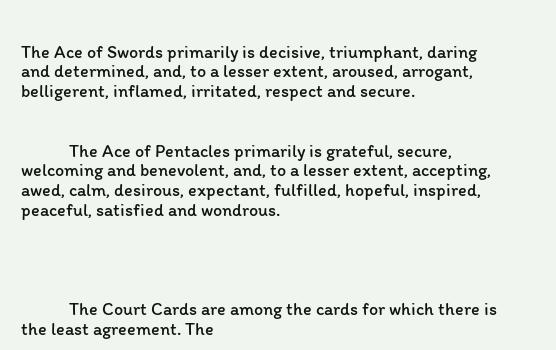The Ace of Swords primarily is decisive, triumphant, daring and determined, and, to a lesser extent, aroused, arrogant, belligerent, inflamed, irritated, respect and secure.


            The Ace of Pentacles primarily is grateful, secure, welcoming and benevolent, and, to a lesser extent, accepting, awed, calm, desirous, expectant, fulfilled, hopeful, inspired, peaceful, satisfied and wondrous.




            The Court Cards are among the cards for which there is the least agreement. The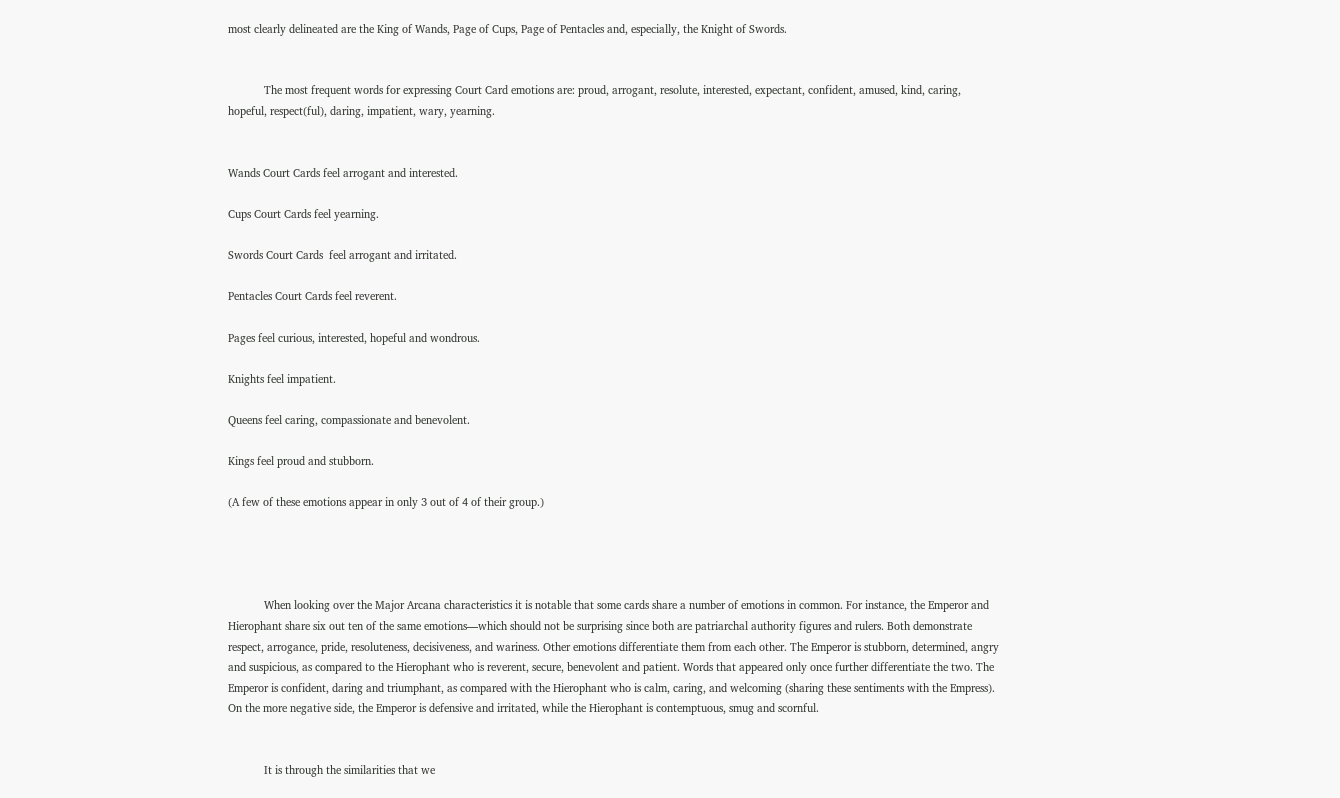most clearly delineated are the King of Wands, Page of Cups, Page of Pentacles and, especially, the Knight of Swords.


            The most frequent words for expressing Court Card emotions are: proud, arrogant, resolute, interested, expectant, confident, amused, kind, caring, hopeful, respect(ful), daring, impatient, wary, yearning.


Wands Court Cards feel arrogant and interested.

Cups Court Cards feel yearning.

Swords Court Cards  feel arrogant and irritated.

Pentacles Court Cards feel reverent.

Pages feel curious, interested, hopeful and wondrous.

Knights feel impatient.

Queens feel caring, compassionate and benevolent.

Kings feel proud and stubborn.

(A few of these emotions appear in only 3 out of 4 of their group.)




            When looking over the Major Arcana characteristics it is notable that some cards share a number of emotions in common. For instance, the Emperor and Hierophant share six out ten of the same emotions—which should not be surprising since both are patriarchal authority figures and rulers. Both demonstrate respect, arrogance, pride, resoluteness, decisiveness, and wariness. Other emotions differentiate them from each other. The Emperor is stubborn, determined, angry and suspicious, as compared to the Hierophant who is reverent, secure, benevolent and patient. Words that appeared only once further differentiate the two. The Emperor is confident, daring and triumphant, as compared with the Hierophant who is calm, caring, and welcoming (sharing these sentiments with the Empress). On the more negative side, the Emperor is defensive and irritated, while the Hierophant is contemptuous, smug and scornful.


            It is through the similarities that we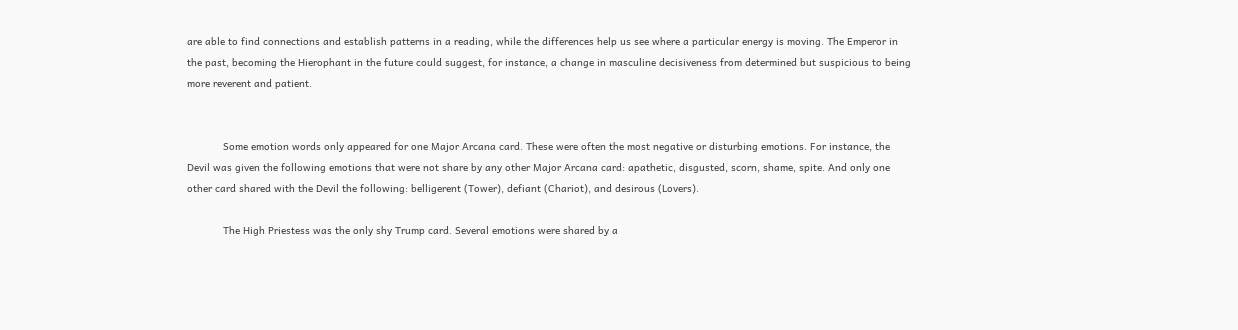are able to find connections and establish patterns in a reading, while the differences help us see where a particular energy is moving. The Emperor in the past, becoming the Hierophant in the future could suggest, for instance, a change in masculine decisiveness from determined but suspicious to being more reverent and patient.


            Some emotion words only appeared for one Major Arcana card. These were often the most negative or disturbing emotions. For instance, the Devil was given the following emotions that were not share by any other Major Arcana card: apathetic, disgusted, scorn, shame, spite. And only one other card shared with the Devil the following: belligerent (Tower), defiant (Chariot), and desirous (Lovers).

            The High Priestess was the only shy Trump card. Several emotions were shared by a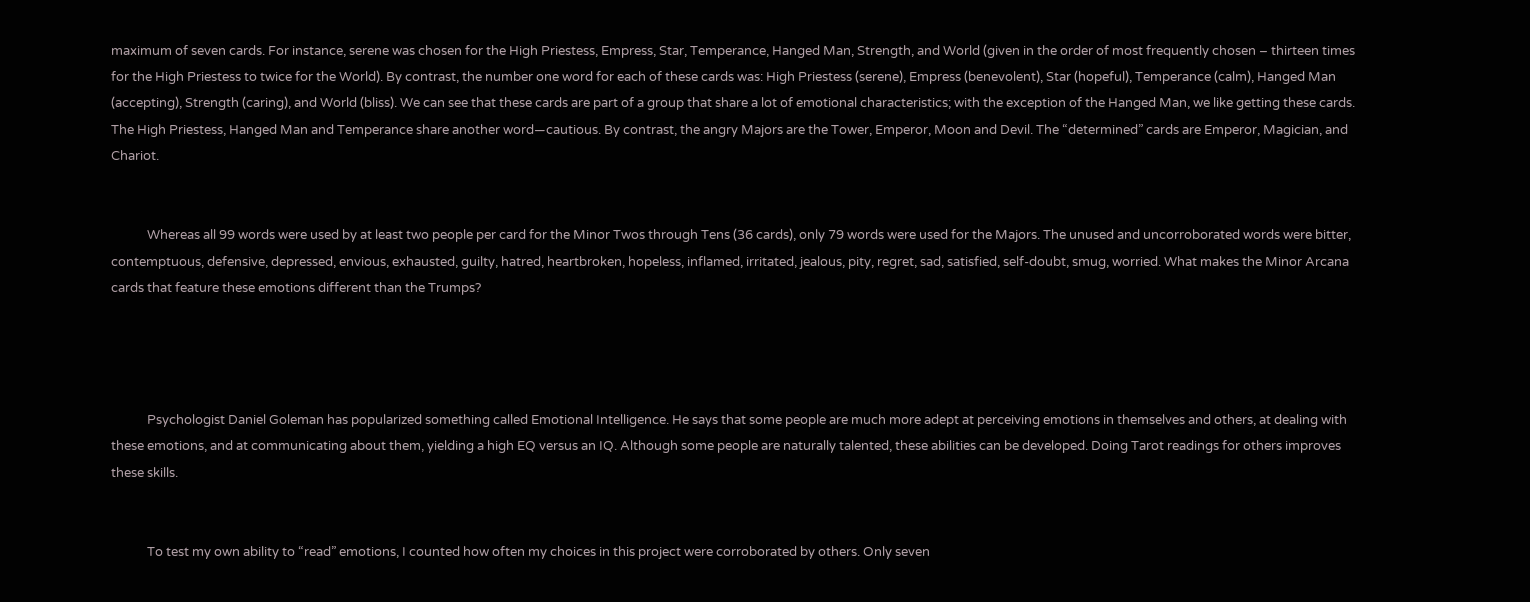maximum of seven cards. For instance, serene was chosen for the High Priestess, Empress, Star, Temperance, Hanged Man, Strength, and World (given in the order of most frequently chosen – thirteen times for the High Priestess to twice for the World). By contrast, the number one word for each of these cards was: High Priestess (serene), Empress (benevolent), Star (hopeful), Temperance (calm), Hanged Man (accepting), Strength (caring), and World (bliss). We can see that these cards are part of a group that share a lot of emotional characteristics; with the exception of the Hanged Man, we like getting these cards. The High Priestess, Hanged Man and Temperance share another word—cautious. By contrast, the angry Majors are the Tower, Emperor, Moon and Devil. The “determined” cards are Emperor, Magician, and Chariot.


            Whereas all 99 words were used by at least two people per card for the Minor Twos through Tens (36 cards), only 79 words were used for the Majors. The unused and uncorroborated words were bitter, contemptuous, defensive, depressed, envious, exhausted, guilty, hatred, heartbroken, hopeless, inflamed, irritated, jealous, pity, regret, sad, satisfied, self-doubt, smug, worried. What makes the Minor Arcana cards that feature these emotions different than the Trumps?




            Psychologist Daniel Goleman has popularized something called Emotional Intelligence. He says that some people are much more adept at perceiving emotions in themselves and others, at dealing with these emotions, and at communicating about them, yielding a high EQ versus an IQ. Although some people are naturally talented, these abilities can be developed. Doing Tarot readings for others improves these skills.


            To test my own ability to “read” emotions, I counted how often my choices in this project were corroborated by others. Only seven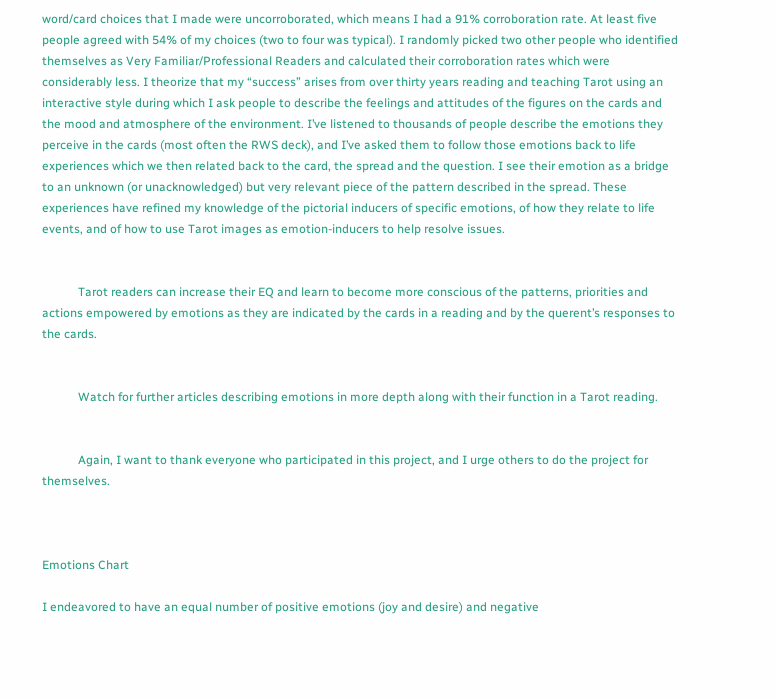word/card choices that I made were uncorroborated, which means I had a 91% corroboration rate. At least five people agreed with 54% of my choices (two to four was typical). I randomly picked two other people who identified themselves as Very Familiar/Professional Readers and calculated their corroboration rates which were considerably less. I theorize that my “success” arises from over thirty years reading and teaching Tarot using an interactive style during which I ask people to describe the feelings and attitudes of the figures on the cards and the mood and atmosphere of the environment. I’ve listened to thousands of people describe the emotions they perceive in the cards (most often the RWS deck), and I’ve asked them to follow those emotions back to life experiences which we then related back to the card, the spread and the question. I see their emotion as a bridge to an unknown (or unacknowledged) but very relevant piece of the pattern described in the spread. These experiences have refined my knowledge of the pictorial inducers of specific emotions, of how they relate to life events, and of how to use Tarot images as emotion-inducers to help resolve issues.


            Tarot readers can increase their EQ and learn to become more conscious of the patterns, priorities and actions empowered by emotions as they are indicated by the cards in a reading and by the querent’s responses to the cards.


            Watch for further articles describing emotions in more depth along with their function in a Tarot reading.


            Again, I want to thank everyone who participated in this project, and I urge others to do the project for themselves.



Emotions Chart

I endeavored to have an equal number of positive emotions (joy and desire) and negative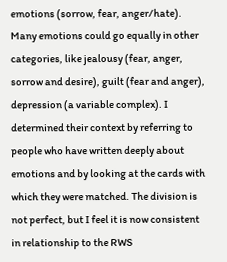emotions (sorrow, fear, anger/hate). Many emotions could go equally in other categories, like jealousy (fear, anger, sorrow and desire), guilt (fear and anger), depression (a variable complex). I determined their context by referring to people who have written deeply about emotions and by looking at the cards with which they were matched. The division is not perfect, but I feel it is now consistent in relationship to the RWS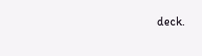deck.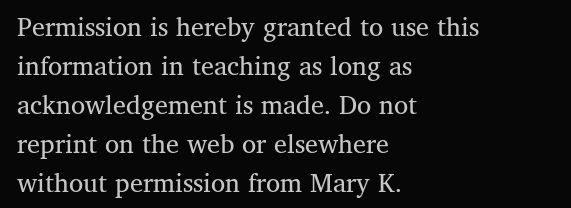Permission is hereby granted to use this information in teaching as long as acknowledgement is made. Do not reprint on the web or elsewhere without permission from Mary K.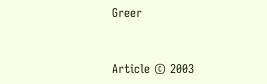Greer


Article © 2003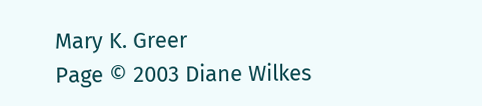Mary K. Greer
Page © 2003 Diane Wilkes